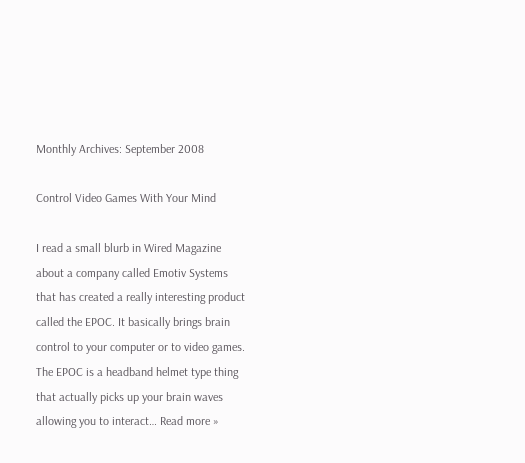Monthly Archives: September 2008

Control Video Games With Your Mind

I read a small blurb in Wired Magazine about a company called Emotiv Systems that has created a really interesting product called the EPOC. It basically brings brain control to your computer or to video games. The EPOC is a headband helmet type thing that actually picks up your brain waves allowing you to interact… Read more »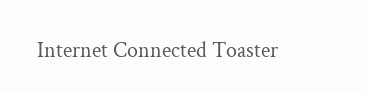Internet Connected Toaster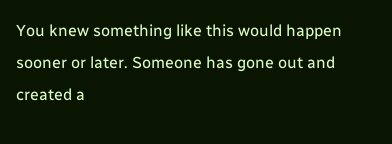You knew something like this would happen sooner or later. Someone has gone out and created a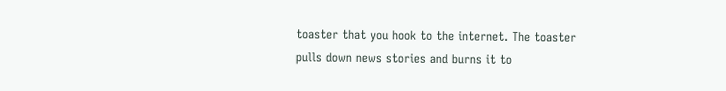toaster that you hook to the internet. The toaster pulls down news stories and burns it to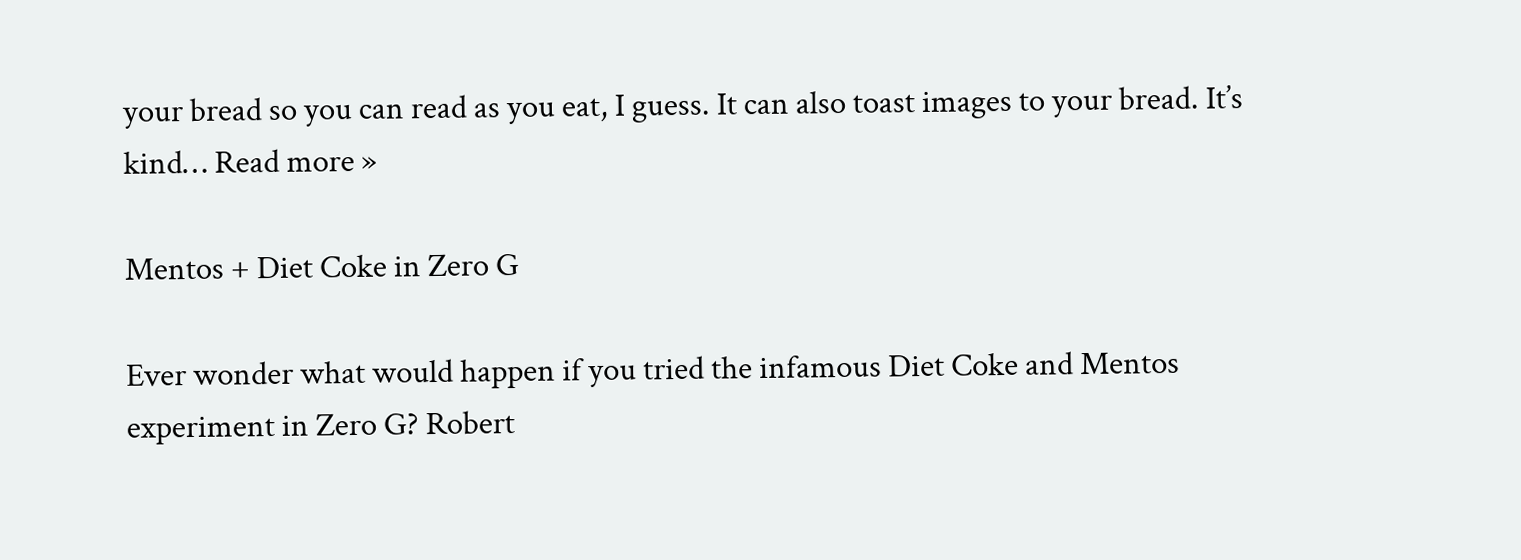your bread so you can read as you eat, I guess. It can also toast images to your bread. It’s kind… Read more »

Mentos + Diet Coke in Zero G

Ever wonder what would happen if you tried the infamous Diet Coke and Mentos experiment in Zero G? Robert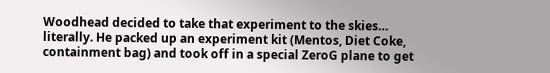Woodhead decided to take that experiment to the skies… literally. He packed up an experiment kit (Mentos, Diet Coke, containment bag) and took off in a special ZeroG plane to get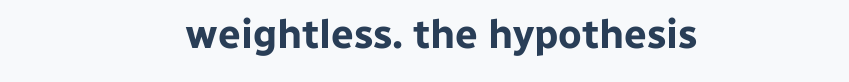weightless. the hypothesis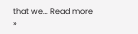that we… Read more »